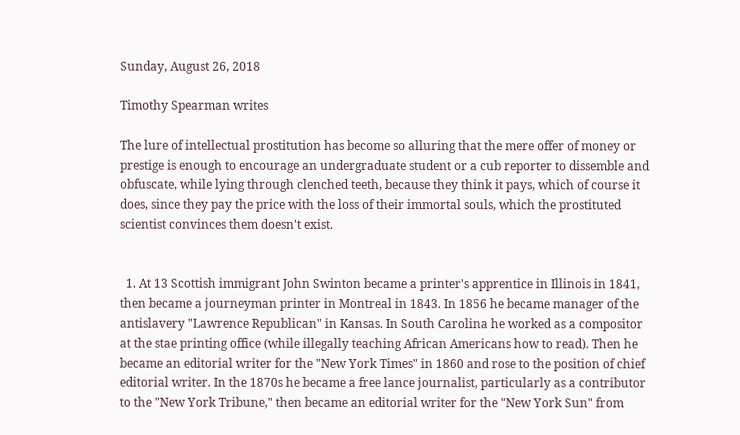Sunday, August 26, 2018

Timothy Spearman writes

The lure of intellectual prostitution has become so alluring that the mere offer of money or prestige is enough to encourage an undergraduate student or a cub reporter to dissemble and obfuscate, while lying through clenched teeth, because they think it pays, which of course it does, since they pay the price with the loss of their immortal souls, which the prostituted scientist convinces them doesn't exist.


  1. At 13 Scottish immigrant John Swinton became a printer's apprentice in Illinois in 1841, then became a journeyman printer in Montreal in 1843. In 1856 he became manager of the antislavery "Lawrence Republican" in Kansas. In South Carolina he worked as a compositor at the stae printing office (while illegally teaching African Americans how to read). Then he became an editorial writer for the "New York Times" in 1860 and rose to the position of chief editorial writer. In the 1870s he became a free lance journalist, particularly as a contributor to the "New York Tribune," then became an editorial writer for the "New York Sun" from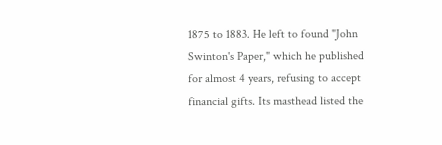1875 to 1883. He left to found "John Swinton's Paper," which he published for almost 4 years, refusing to accept financial gifts. Its masthead listed the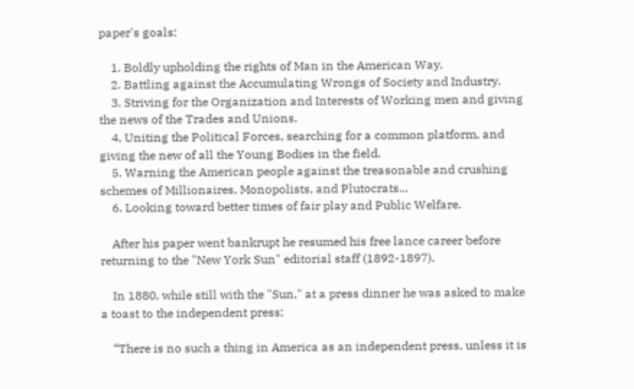paper's goals:

    1. Boldly upholding the rights of Man in the American Way.
    2. Battling against the Accumulating Wrongs of Society and Industry.
    3. Striving for the Organization and Interests of Working men and giving the news of the Trades and Unions.
    4. Uniting the Political Forces, searching for a common platform, and giving the new of all the Young Bodies in the field.
    5. Warning the American people against the treasonable and crushing schemes of Millionaires, Monopolists, and Plutocrats...
    6. Looking toward better times of fair play and Public Welfare.

    After his paper went bankrupt he resumed his free lance career before returning to the "New York Sun" editorial staff (1892-1897).

    In 1880, while still with the "Sun," at a press dinner he was asked to make a toast to the independent press:

    “There is no such a thing in America as an independent press, unless it is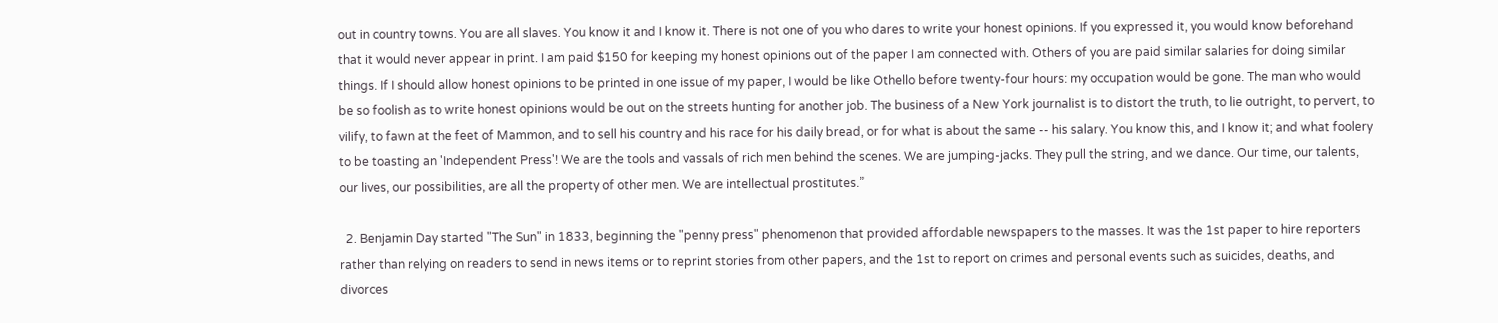out in country towns. You are all slaves. You know it and I know it. There is not one of you who dares to write your honest opinions. If you expressed it, you would know beforehand that it would never appear in print. I am paid $150 for keeping my honest opinions out of the paper I am connected with. Others of you are paid similar salaries for doing similar things. If I should allow honest opinions to be printed in one issue of my paper, I would be like Othello before twenty-four hours: my occupation would be gone. The man who would be so foolish as to write honest opinions would be out on the streets hunting for another job. The business of a New York journalist is to distort the truth, to lie outright, to pervert, to vilify, to fawn at the feet of Mammon, and to sell his country and his race for his daily bread, or for what is about the same -- his salary. You know this, and I know it; and what foolery to be toasting an 'Independent Press'! We are the tools and vassals of rich men behind the scenes. We are jumping-jacks. They pull the string, and we dance. Our time, our talents, our lives, our possibilities, are all the property of other men. We are intellectual prostitutes.”

  2. Benjamin Day started "The Sun" in 1833, beginning the "penny press" phenomenon that provided affordable newspapers to the masses. It was the 1st paper to hire reporters rather than relying on readers to send in news items or to reprint stories from other papers, and the 1st to report on crimes and personal events such as suicides, deaths, and divorces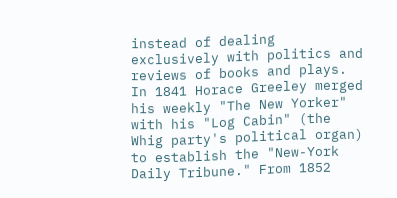instead of dealing exclusively with politics and reviews of books and plays. In 1841 Horace Greeley merged his weekly "The New Yorker" with his "Log Cabin" (the Whig party's political organ) to establish the "New-York Daily Tribune." From 1852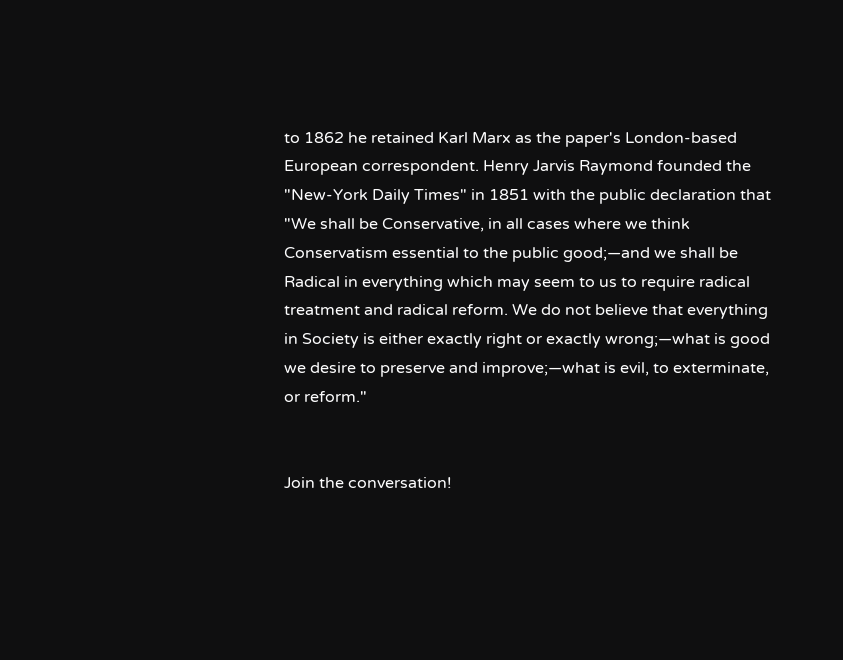to 1862 he retained Karl Marx as the paper's London-based European correspondent. Henry Jarvis Raymond founded the "New-York Daily Times" in 1851 with the public declaration that "We shall be Conservative, in all cases where we think Conservatism essential to the public good;—and we shall be Radical in everything which may seem to us to require radical treatment and radical reform. We do not believe that everything in Society is either exactly right or exactly wrong;—what is good we desire to preserve and improve;—what is evil, to exterminate, or reform."


Join the conversation!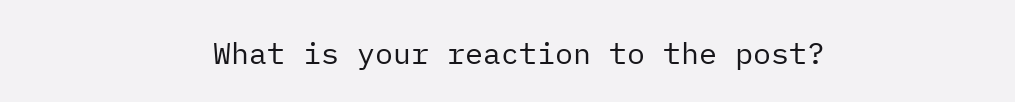What is your reaction to the post?